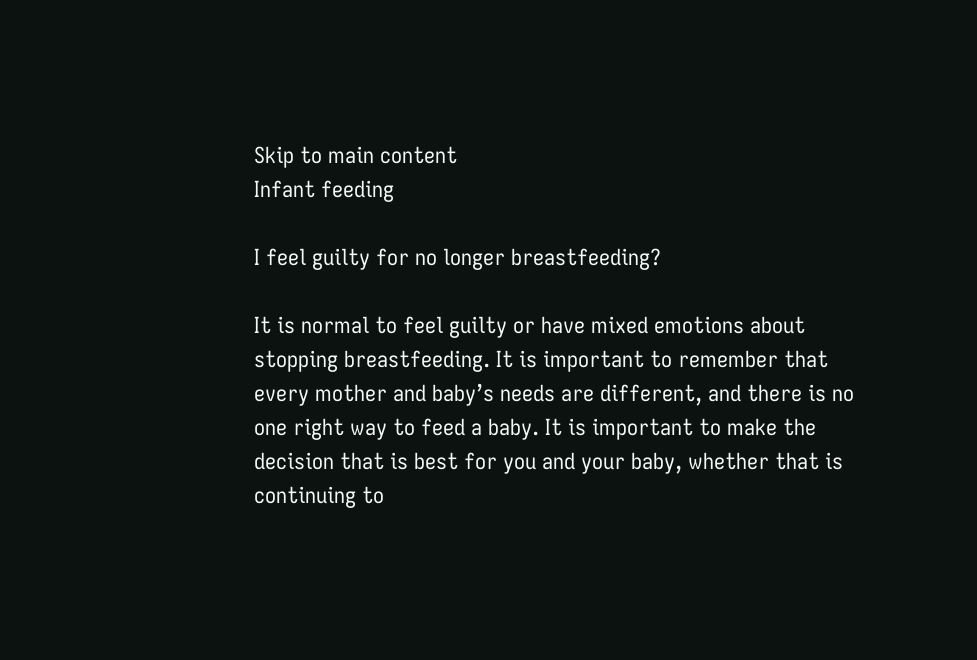Skip to main content
Infant feeding

I feel guilty for no longer breastfeeding?

It is normal to feel guilty or have mixed emotions about stopping breastfeeding. It is important to remember that every mother and baby’s needs are different, and there is no one right way to feed a baby. It is important to make the decision that is best for you and your baby, whether that is continuing to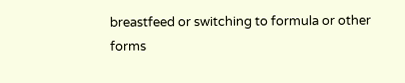breastfeed or switching to formula or other forms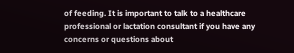of feeding. It is important to talk to a healthcare professional or lactation consultant if you have any concerns or questions about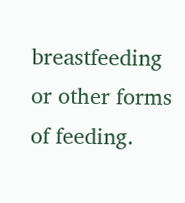breastfeeding or other forms of feeding.